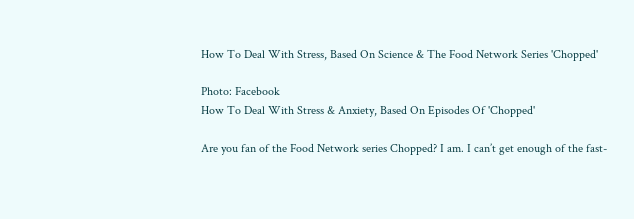How To Deal With Stress, Based On Science & The Food Network Series 'Chopped'

Photo: Facebook
How To Deal With Stress & Anxiety, Based On Episodes Of 'Chopped'

Are you fan of the Food Network series Chopped? I am. I can’t get enough of the fast-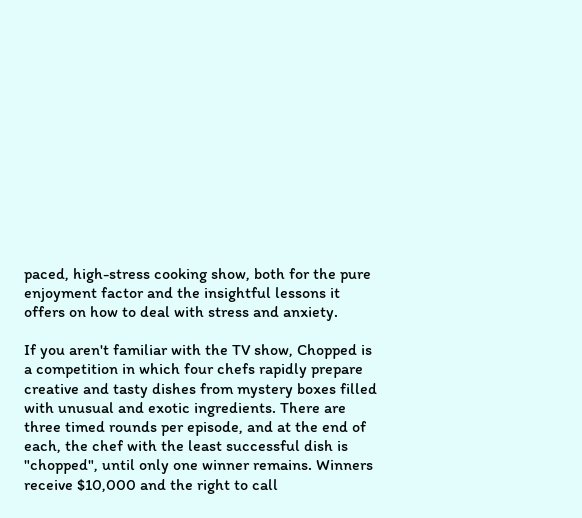paced, high-stress cooking show, both for the pure enjoyment factor and the insightful lessons it offers on how to deal with stress and anxiety.

If you aren't familiar with the TV show, Chopped is a competition in which four chefs rapidly prepare creative and tasty dishes from mystery boxes filled with unusual and exotic ingredients. There are three timed rounds per episode, and at the end of each, the chef with the least successful dish is "chopped", until only one winner remains. Winners receive $10,000 and the right to call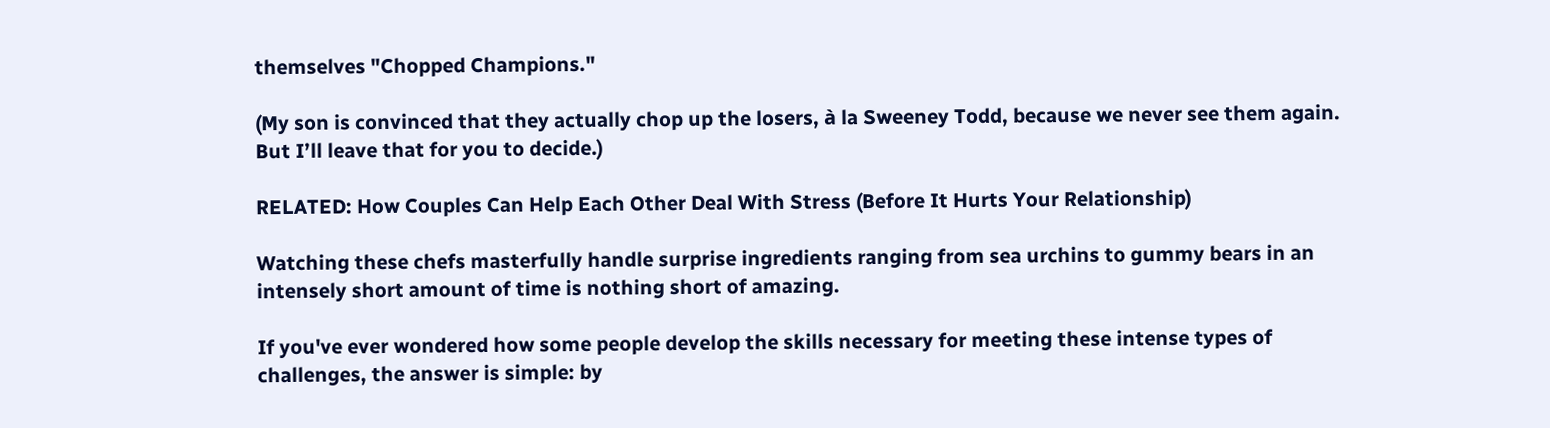themselves "Chopped Champions."

(My son is convinced that they actually chop up the losers, à la Sweeney Todd, because we never see them again. But I’ll leave that for you to decide.)

RELATED: How Couples Can Help Each Other Deal With Stress (Before It Hurts Your Relationship)

Watching these chefs masterfully handle surprise ingredients ranging from sea urchins to gummy bears in an intensely short amount of time is nothing short of amazing.

If you've ever wondered how some people develop the skills necessary for meeting these intense types of challenges, the answer is simple: by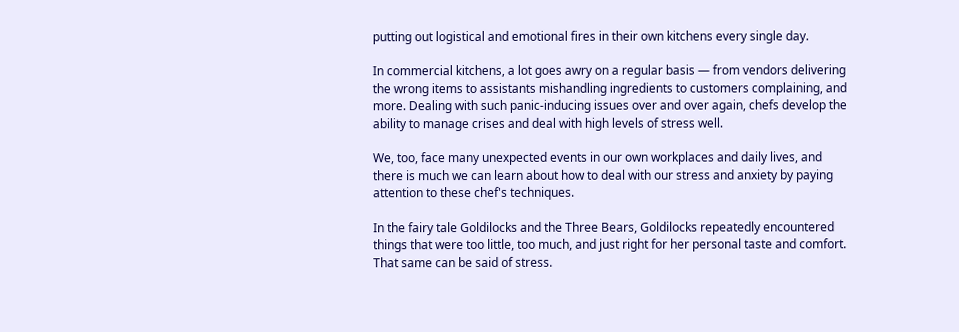putting out logistical and emotional fires in their own kitchens every single day.

In commercial kitchens, a lot goes awry on a regular basis — from vendors delivering the wrong items to assistants mishandling ingredients to customers complaining, and more. Dealing with such panic-inducing issues over and over again, chefs develop the ability to manage crises and deal with high levels of stress well.

We, too, face many unexpected events in our own workplaces and daily lives, and there is much we can learn about how to deal with our stress and anxiety by paying attention to these chef's techniques.

In the fairy tale Goldilocks and the Three Bears, Goldilocks repeatedly encountered things that were too little, too much, and just right for her personal taste and comfort. That same can be said of stress.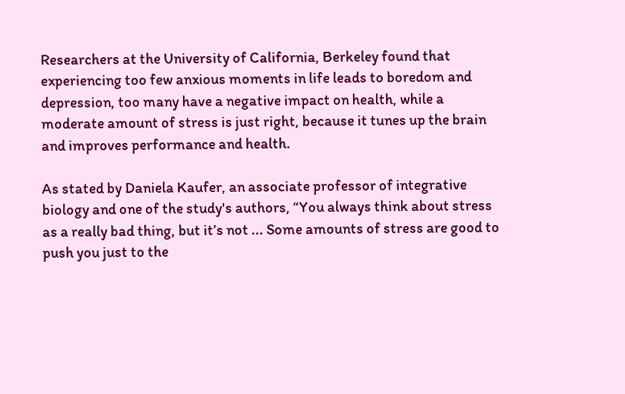Researchers at the University of California, Berkeley found that experiencing too few anxious moments in life leads to boredom and depression, too many have a negative impact on health, while a moderate amount of stress is just right, because it tunes up the brain and improves performance and health.

As stated by Daniela Kaufer, an associate professor of integrative biology and one of the study's authors, “You always think about stress as a really bad thing, but it’s not ... Some amounts of stress are good to push you just to the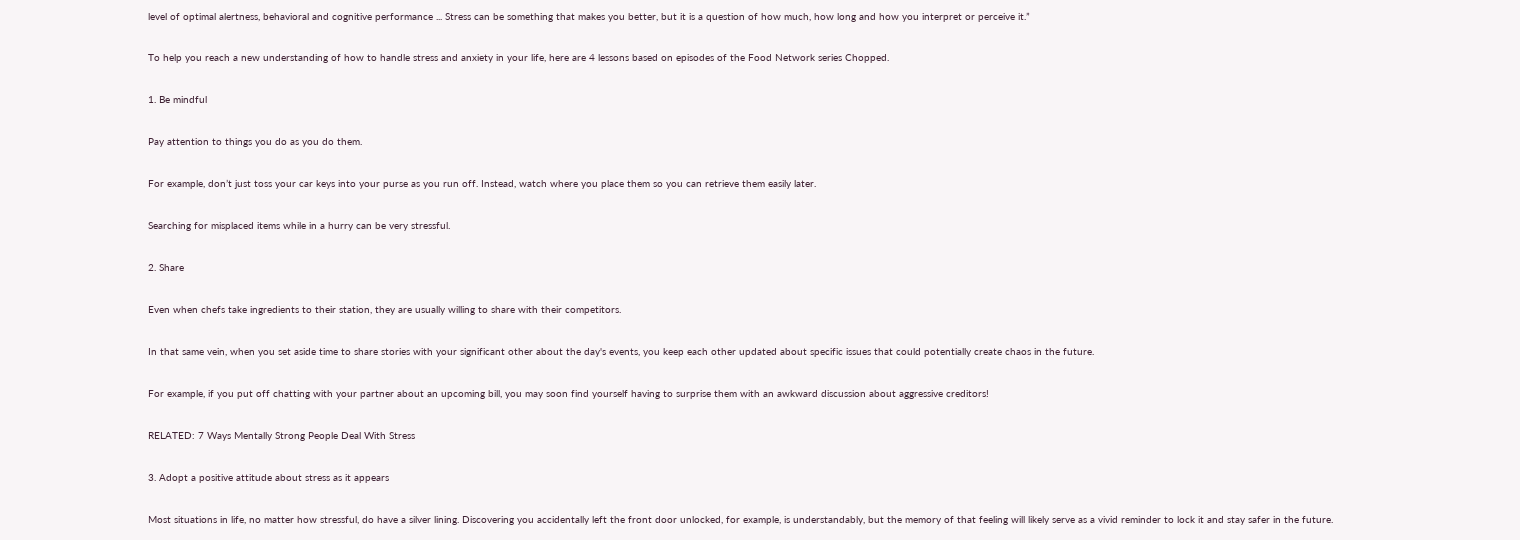level of optimal alertness, behavioral and cognitive performance ... Stress can be something that makes you better, but it is a question of how much, how long and how you interpret or perceive it.”

To help you reach a new understanding of how to handle stress and anxiety in your life, here are 4 lessons based on episodes of the Food Network series Chopped.

1. Be mindful

Pay attention to things you do as you do them.

For example, don’t just toss your car keys into your purse as you run off. Instead, watch where you place them so you can retrieve them easily later.

Searching for misplaced items while in a hurry can be very stressful.

2. Share

Even when chefs take ingredients to their station, they are usually willing to share with their competitors.

In that same vein, when you set aside time to share stories with your significant other about the day's events, you keep each other updated about specific issues that could potentially create chaos in the future.

For example, if you put off chatting with your partner about an upcoming bill, you may soon find yourself having to surprise them with an awkward discussion about aggressive creditors!

RELATED: 7 Ways Mentally Strong People Deal With Stress

3. Adopt a positive attitude about stress as it appears

Most situations in life, no matter how stressful, do have a silver lining. Discovering you accidentally left the front door unlocked, for example, is understandably, but the memory of that feeling will likely serve as a vivid reminder to lock it and stay safer in the future.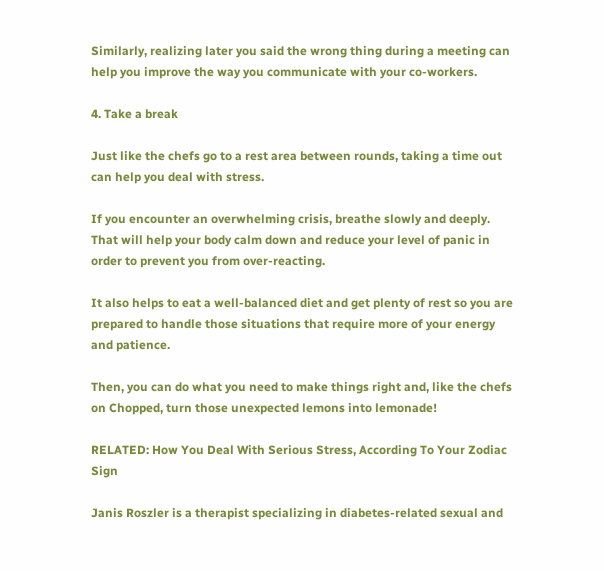Similarly, realizing later you said the wrong thing during a meeting can help you improve the way you communicate with your co-workers.

4. Take a break

Just like the chefs go to a rest area between rounds, taking a time out can help you deal with stress.

If you encounter an overwhelming crisis, breathe slowly and deeply. That will help your body calm down and reduce your level of panic in order to prevent you from over-reacting.

It also helps to eat a well-balanced diet and get plenty of rest so you are prepared to handle those situations that require more of your energy and patience.

Then, you can do what you need to make things right and, like the chefs on Chopped, turn those unexpected lemons into lemonade!

RELATED: How You Deal With Serious Stress, According To Your Zodiac Sign

Janis Roszler is a therapist specializing in diabetes-related sexual and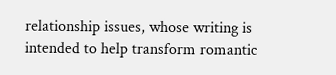relationship issues, whose writing is intended to help transform romantic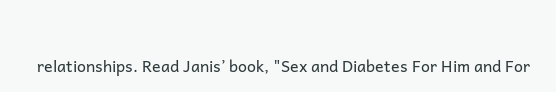relationships. Read Janis’ book, "Sex and Diabetes For Him and For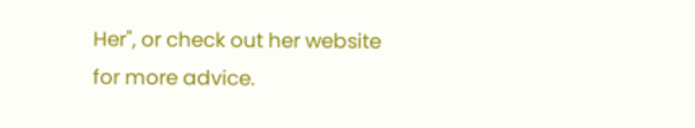Her", or check out her website for more advice.